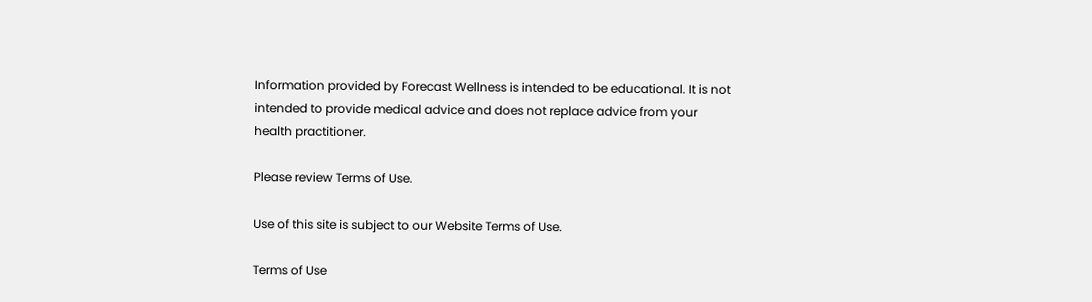Information provided by Forecast Wellness is intended to be educational. It is not intended to provide medical advice and does not replace advice from your health practitioner.

Please review Terms of Use.

Use of this site is subject to our Website Terms of Use.

Terms of Use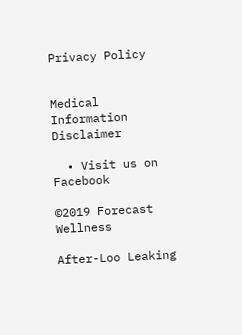Privacy Policy


Medical Information Disclaimer

  • Visit us on Facebook

©2019 Forecast Wellness

After-Loo Leaking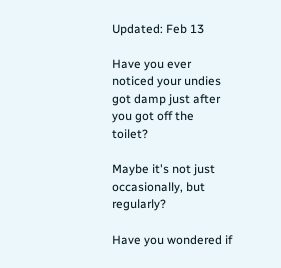Updated: Feb 13

Have you ever noticed your undies got damp just after you got off the toilet?

Maybe it's not just occasionally, but regularly?

Have you wondered if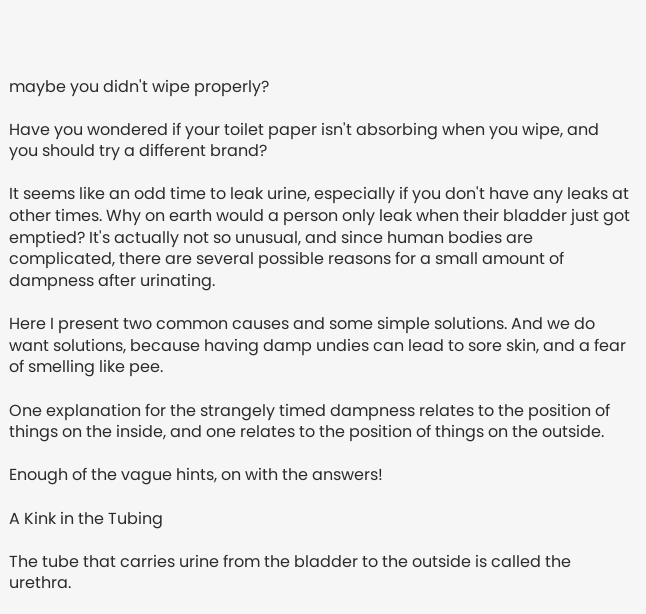maybe you didn't wipe properly?

Have you wondered if your toilet paper isn't absorbing when you wipe, and you should try a different brand?

It seems like an odd time to leak urine, especially if you don't have any leaks at other times. Why on earth would a person only leak when their bladder just got emptied? It's actually not so unusual, and since human bodies are complicated, there are several possible reasons for a small amount of dampness after urinating.

Here I present two common causes and some simple solutions. And we do want solutions, because having damp undies can lead to sore skin, and a fear of smelling like pee.

One explanation for the strangely timed dampness relates to the position of things on the inside, and one relates to the position of things on the outside.

Enough of the vague hints, on with the answers!

A Kink in the Tubing

The tube that carries urine from the bladder to the outside is called the urethra.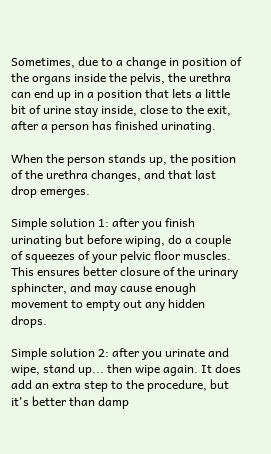Sometimes, due to a change in position of the organs inside the pelvis, the urethra can end up in a position that lets a little bit of urine stay inside, close to the exit, after a person has finished urinating.

When the person stands up, the position of the urethra changes, and that last drop emerges.

Simple solution 1: after you finish urinating but before wiping, do a couple of squeezes of your pelvic floor muscles. This ensures better closure of the urinary sphincter, and may cause enough movement to empty out any hidden drops.

Simple solution 2: after you urinate and wipe, stand up... then wipe again. It does add an extra step to the procedure, but it's better than damp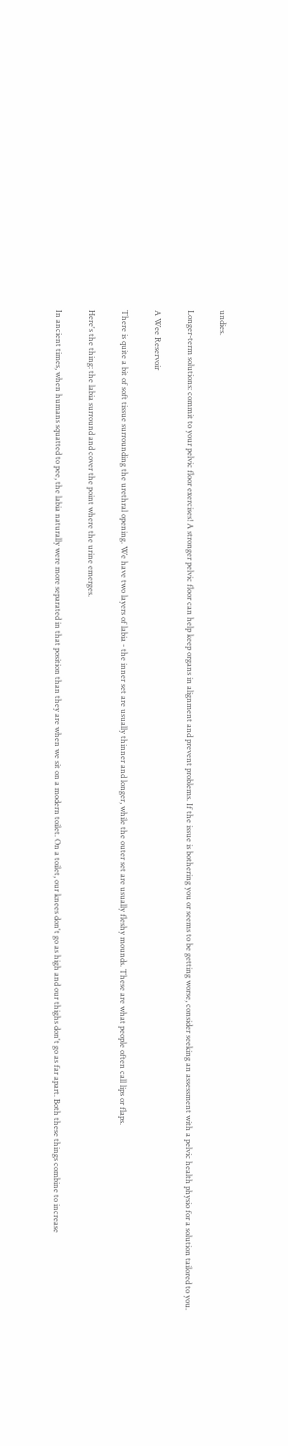undies.

Longer-term solutions: commit to your pelvic floor exercises! A stronger pelvic floor can help keep organs in alignment and prevent problems. If the issue is bothering you or seems to be getting worse, consider seeking an assessment with a pelvic health physio for a solution tailored to you.

A Wee Reservoir

There is quite a bit of soft tissue surrounding the urethral opening. We have two layers of labia - the inner set are usually thinner and longer, while the outer set are usually fleshy mounds. These are what people often call lips or flaps.

Here's the thing: the labia surround and cover the point where the urine emerges.

In ancient times, when humans squatted to pee, the labia naturally were more separated in that position than they are when we sit on a modern toilet. On a toilet, our knees don't go as high and our thighs don't go as far apart. Both these things combine to increase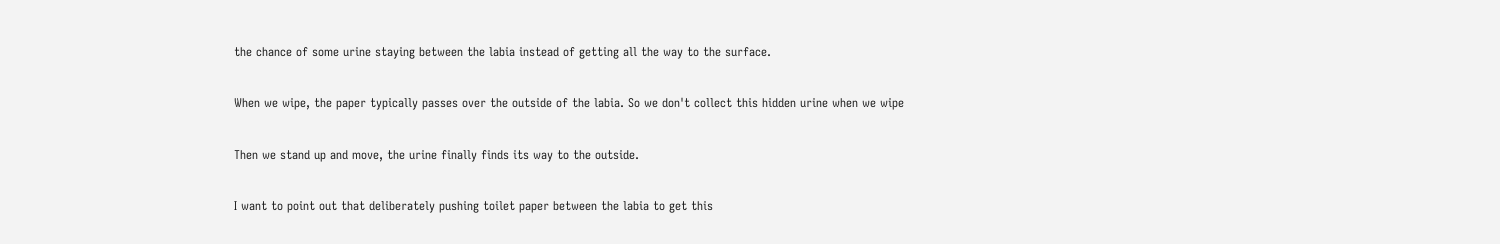the chance of some urine staying between the labia instead of getting all the way to the surface.

When we wipe, the paper typically passes over the outside of the labia. So we don't collect this hidden urine when we wipe

Then we stand up and move, the urine finally finds its way to the outside.

I want to point out that deliberately pushing toilet paper between the labia to get this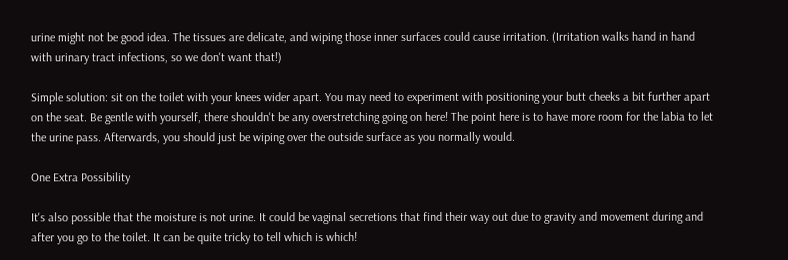urine might not be good idea. The tissues are delicate, and wiping those inner surfaces could cause irritation. (Irritation walks hand in hand with urinary tract infections, so we don't want that!)

Simple solution: sit on the toilet with your knees wider apart. You may need to experiment with positioning your butt cheeks a bit further apart on the seat. Be gentle with yourself, there shouldn't be any overstretching going on here! The point here is to have more room for the labia to let the urine pass. Afterwards, you should just be wiping over the outside surface as you normally would.

One Extra Possibility

It's also possible that the moisture is not urine. It could be vaginal secretions that find their way out due to gravity and movement during and after you go to the toilet. It can be quite tricky to tell which is which!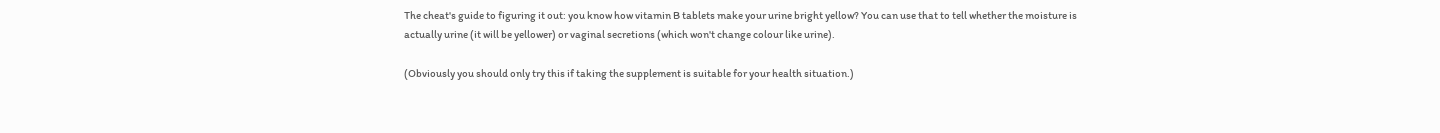The cheat's guide to figuring it out: you know how vitamin B tablets make your urine bright yellow? You can use that to tell whether the moisture is actually urine (it will be yellower) or vaginal secretions (which won't change colour like urine).

(Obviously you should only try this if taking the supplement is suitable for your health situation.)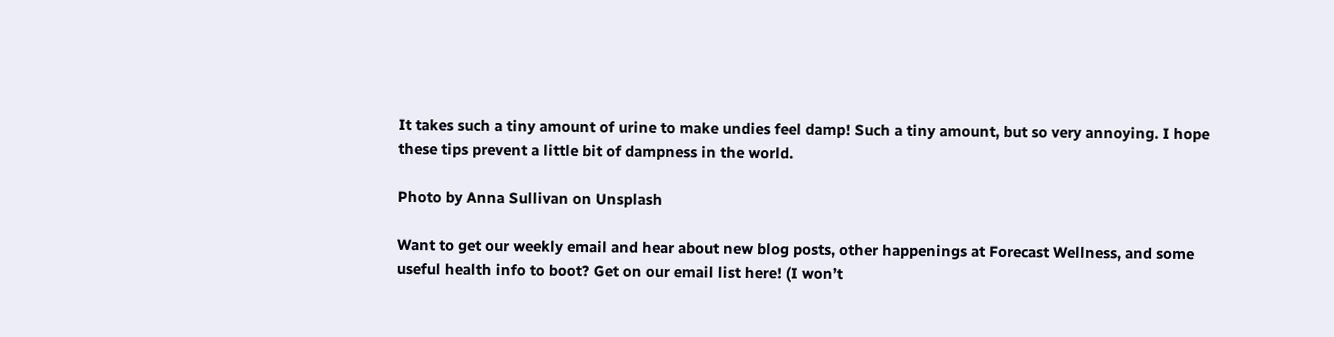It takes such a tiny amount of urine to make undies feel damp! Such a tiny amount, but so very annoying. I hope these tips prevent a little bit of dampness in the world.

Photo by Anna Sullivan on Unsplash

Want to get our weekly email and hear about new blog posts, other happenings at Forecast Wellness, and some useful health info to boot? Get on our email list here! (I won’t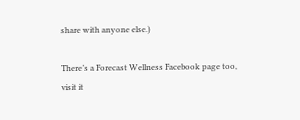share with anyone else.)

There’s a Forecast Wellness Facebook page too, visit it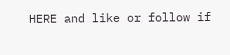HERE and like or follow if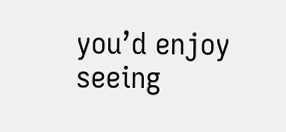you’d enjoy seeing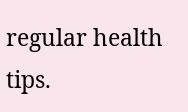regular health tips.